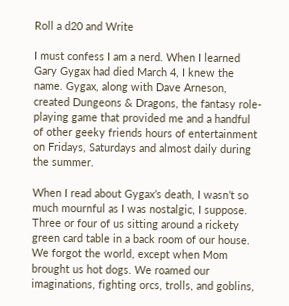Roll a d20 and Write

I must confess I am a nerd. When I learned Gary Gygax had died March 4, I knew the name. Gygax, along with Dave Arneson, created Dungeons & Dragons, the fantasy role-playing game that provided me and a handful of other geeky friends hours of entertainment on Fridays, Saturdays and almost daily during the summer.

When I read about Gygax’s death, I wasn’t so much mournful as I was nostalgic, I suppose. Three or four of us sitting around a rickety green card table in a back room of our house. We forgot the world, except when Mom brought us hot dogs. We roamed our imaginations, fighting orcs, trolls, and goblins,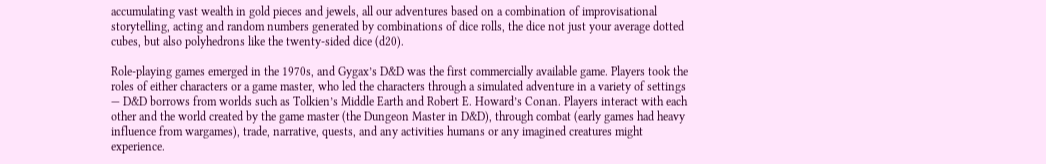accumulating vast wealth in gold pieces and jewels, all our adventures based on a combination of improvisational storytelling, acting and random numbers generated by combinations of dice rolls, the dice not just your average dotted cubes, but also polyhedrons like the twenty-sided dice (d20).

Role-playing games emerged in the 1970s, and Gygax’s D&D was the first commercially available game. Players took the roles of either characters or a game master, who led the characters through a simulated adventure in a variety of settings — D&D borrows from worlds such as Tolkien’s Middle Earth and Robert E. Howard’s Conan. Players interact with each other and the world created by the game master (the Dungeon Master in D&D), through combat (early games had heavy influence from wargames), trade, narrative, quests, and any activities humans or any imagined creatures might experience.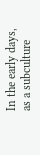In the early days, as a subculture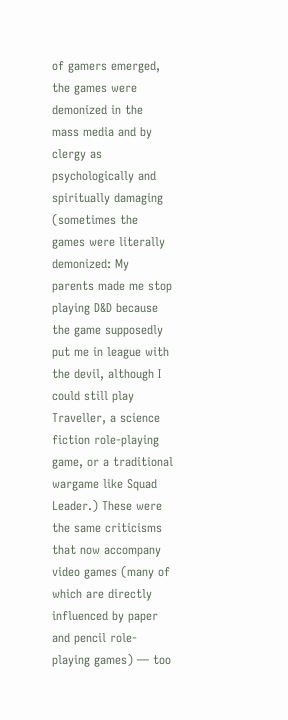of gamers emerged, the games were demonized in the mass media and by clergy as psychologically and spiritually damaging (sometimes the games were literally demonized: My parents made me stop playing D&D because the game supposedly put me in league with the devil, although I could still play Traveller, a science fiction role-playing game, or a traditional wargame like Squad Leader.) These were the same criticisms that now accompany video games (many of which are directly influenced by paper and pencil role-playing games) — too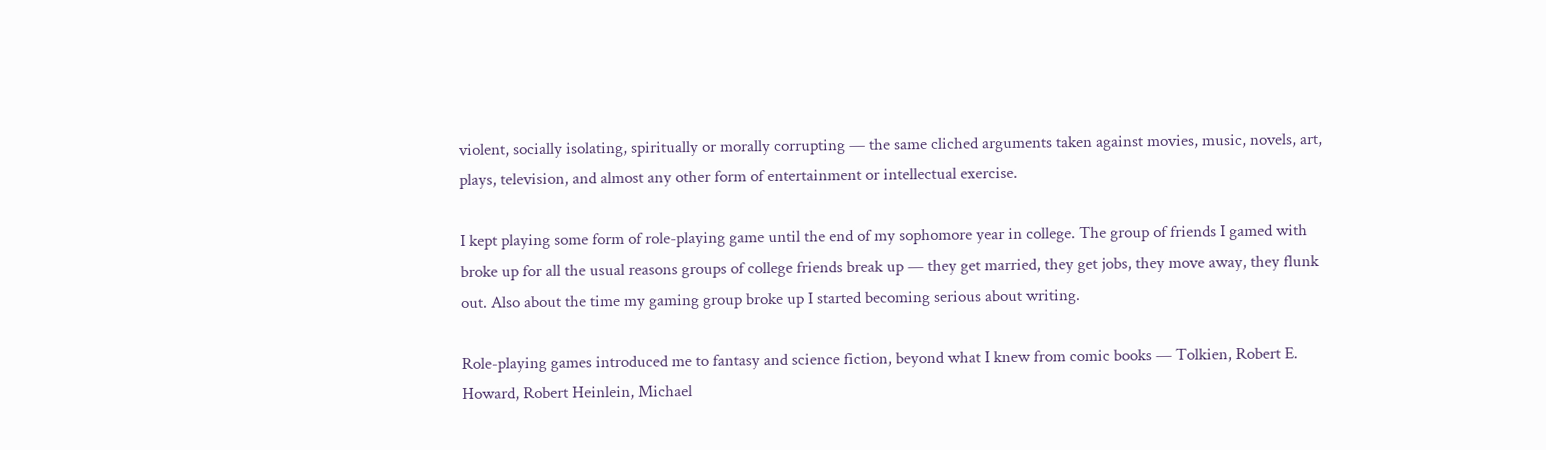violent, socially isolating, spiritually or morally corrupting — the same cliched arguments taken against movies, music, novels, art, plays, television, and almost any other form of entertainment or intellectual exercise.

I kept playing some form of role-playing game until the end of my sophomore year in college. The group of friends I gamed with broke up for all the usual reasons groups of college friends break up — they get married, they get jobs, they move away, they flunk out. Also about the time my gaming group broke up I started becoming serious about writing.

Role-playing games introduced me to fantasy and science fiction, beyond what I knew from comic books — Tolkien, Robert E. Howard, Robert Heinlein, Michael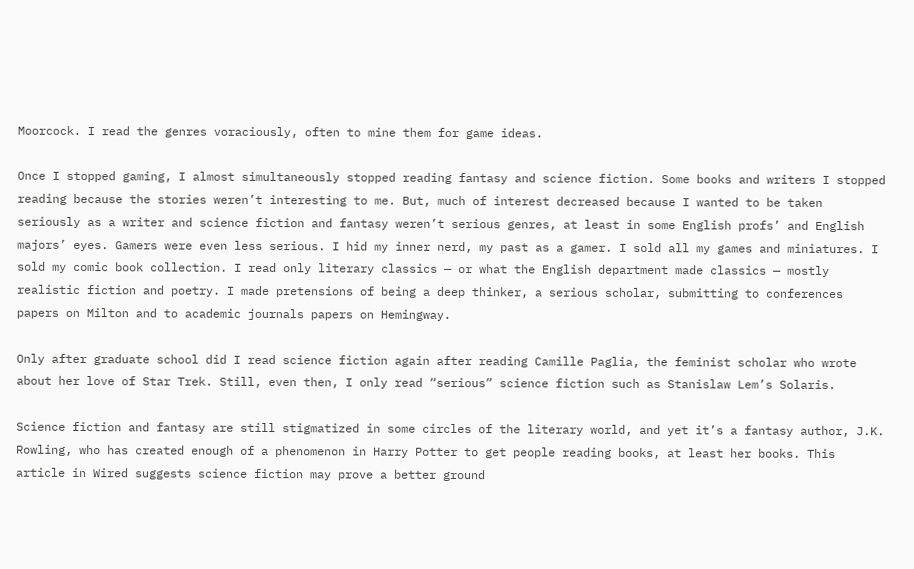Moorcock. I read the genres voraciously, often to mine them for game ideas.

Once I stopped gaming, I almost simultaneously stopped reading fantasy and science fiction. Some books and writers I stopped reading because the stories weren’t interesting to me. But, much of interest decreased because I wanted to be taken seriously as a writer and science fiction and fantasy weren’t serious genres, at least in some English profs’ and English majors’ eyes. Gamers were even less serious. I hid my inner nerd, my past as a gamer. I sold all my games and miniatures. I sold my comic book collection. I read only literary classics — or what the English department made classics — mostly realistic fiction and poetry. I made pretensions of being a deep thinker, a serious scholar, submitting to conferences papers on Milton and to academic journals papers on Hemingway.

Only after graduate school did I read science fiction again after reading Camille Paglia, the feminist scholar who wrote about her love of Star Trek. Still, even then, I only read “serious” science fiction such as Stanislaw Lem’s Solaris.

Science fiction and fantasy are still stigmatized in some circles of the literary world, and yet it’s a fantasy author, J.K. Rowling, who has created enough of a phenomenon in Harry Potter to get people reading books, at least her books. This article in Wired suggests science fiction may prove a better ground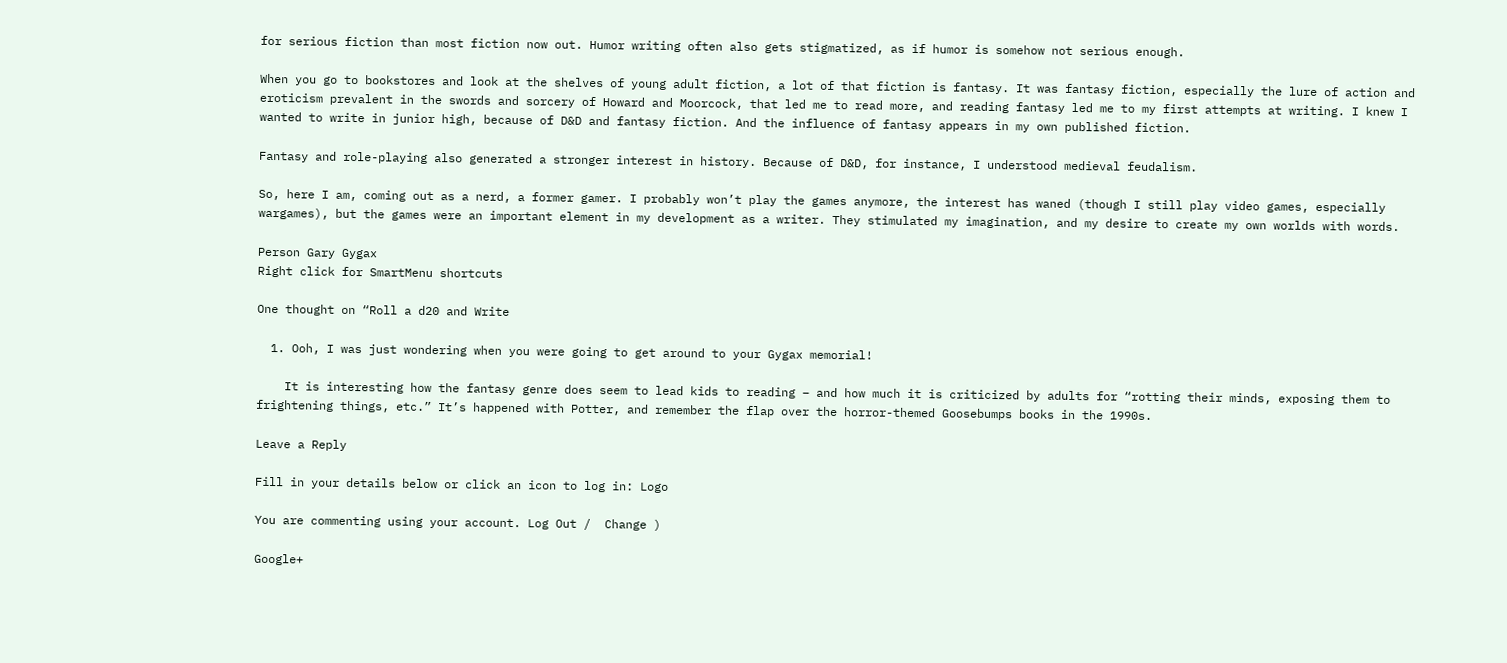for serious fiction than most fiction now out. Humor writing often also gets stigmatized, as if humor is somehow not serious enough.

When you go to bookstores and look at the shelves of young adult fiction, a lot of that fiction is fantasy. It was fantasy fiction, especially the lure of action and eroticism prevalent in the swords and sorcery of Howard and Moorcock, that led me to read more, and reading fantasy led me to my first attempts at writing. I knew I wanted to write in junior high, because of D&D and fantasy fiction. And the influence of fantasy appears in my own published fiction.

Fantasy and role-playing also generated a stronger interest in history. Because of D&D, for instance, I understood medieval feudalism.

So, here I am, coming out as a nerd, a former gamer. I probably won’t play the games anymore, the interest has waned (though I still play video games, especially wargames), but the games were an important element in my development as a writer. They stimulated my imagination, and my desire to create my own worlds with words.

Person Gary Gygax
Right click for SmartMenu shortcuts

One thought on “Roll a d20 and Write

  1. Ooh, I was just wondering when you were going to get around to your Gygax memorial!

    It is interesting how the fantasy genre does seem to lead kids to reading – and how much it is criticized by adults for “rotting their minds, exposing them to frightening things, etc.” It’s happened with Potter, and remember the flap over the horror-themed Goosebumps books in the 1990s.

Leave a Reply

Fill in your details below or click an icon to log in: Logo

You are commenting using your account. Log Out /  Change )

Google+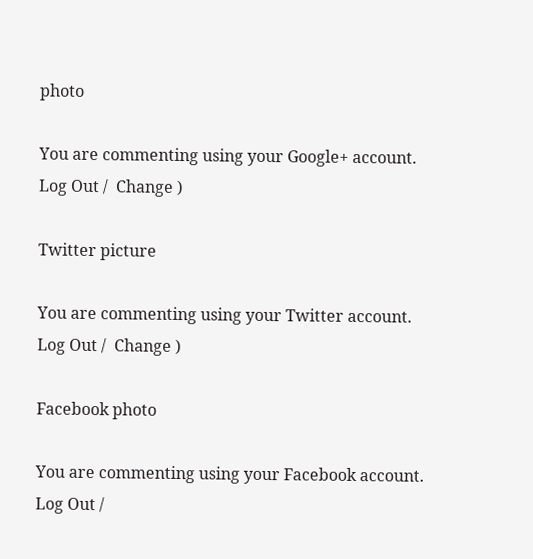photo

You are commenting using your Google+ account. Log Out /  Change )

Twitter picture

You are commenting using your Twitter account. Log Out /  Change )

Facebook photo

You are commenting using your Facebook account. Log Out /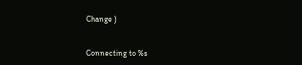Change )


Connecting to %s